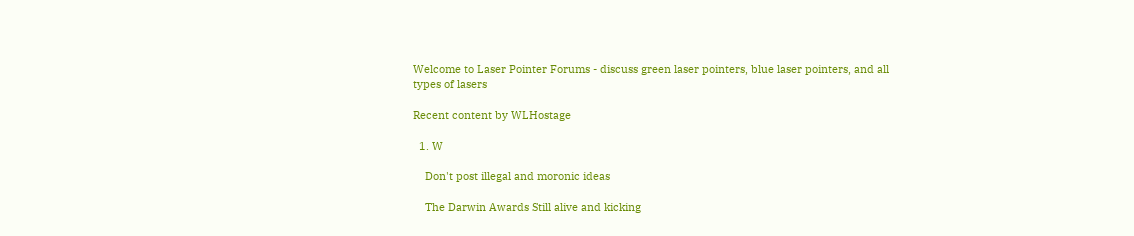Welcome to Laser Pointer Forums - discuss green laser pointers, blue laser pointers, and all types of lasers

Recent content by WLHostage

  1. W

    Don't post illegal and moronic ideas

    The Darwin Awards Still alive and kicking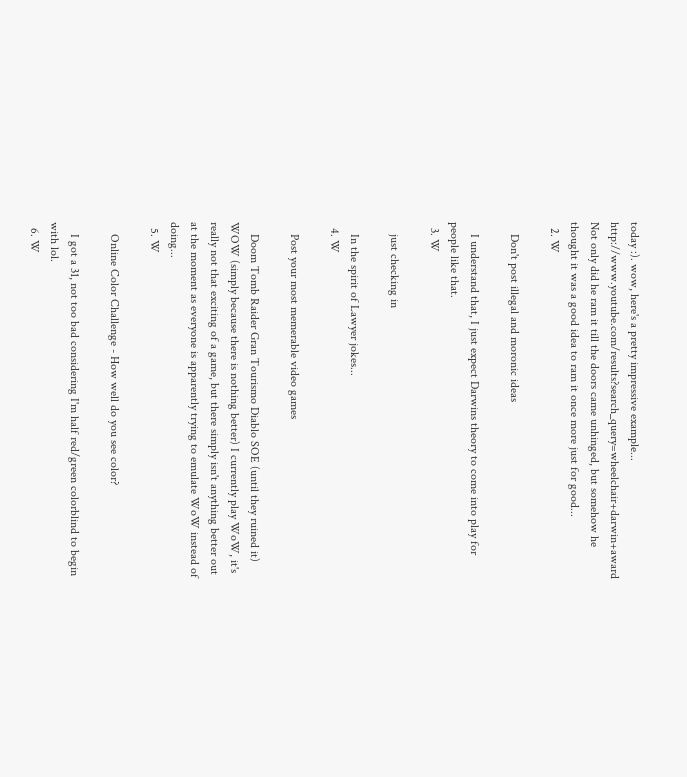today :). wow, here's a pretty impressive example... http://www.youtube.com/results?search_query=wheelchair+darwin+award Not only did he ram it till the doors came unhinged, but somehow he thought it was a good idea to ram it once more just for good...
  2. W

    Don't post illegal and moronic ideas

    I understand that, I just expect Darwins theory to come into play for people like that.
  3. W

    just checking in

    In the spirit of Lawyer jokes...
  4. W

    Post your most memerable video games

    Doom Tomb Raider Gran Tourismo Diablo SOE (until they ruined it) WOW (simply because there is nothing better) I currently play WoW, it's really not that exciting of a game, but there simply isn't anything better out at the moment as everyone is apparently trying to emulate WoW instead of doing...
  5. W

    Online Color Challenge - How well do you see color?

    I got a 31, not too bad considering I'm half red/green colorblind to begin with lol.
  6. W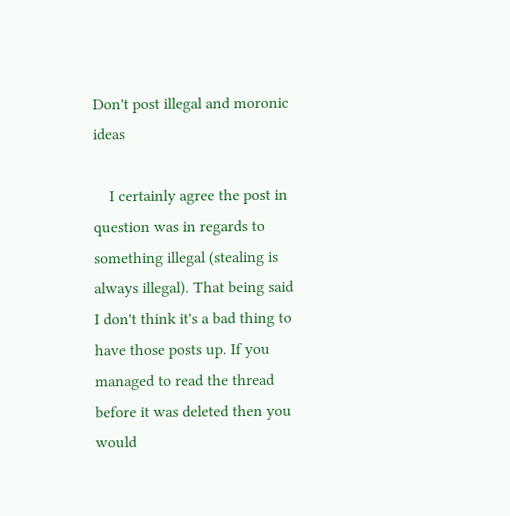Don't post illegal and moronic ideas

    I certainly agree the post in question was in regards to something illegal (stealing is always illegal). That being said I don't think it's a bad thing to have those posts up. If you managed to read the thread before it was deleted then you would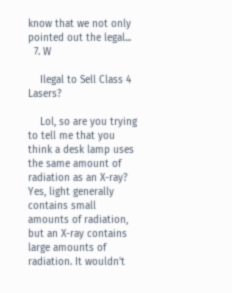know that we not only pointed out the legal...
  7. W

    Ilegal to Sell Class 4 Lasers?

    Lol, so are you trying to tell me that you think a desk lamp uses the same amount of radiation as an X-ray? Yes, light generally contains small amounts of radiation, but an X-ray contains large amounts of radiation. It wouldn't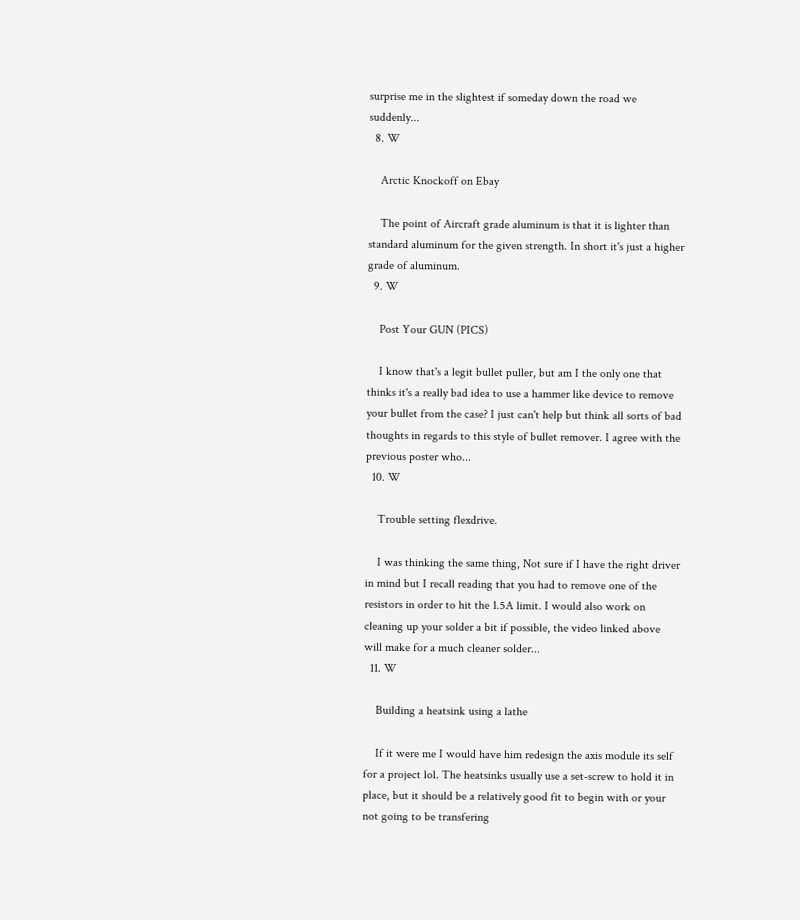surprise me in the slightest if someday down the road we suddenly...
  8. W

    Arctic Knockoff on Ebay

    The point of Aircraft grade aluminum is that it is lighter than standard aluminum for the given strength. In short it's just a higher grade of aluminum.
  9. W

    Post Your GUN (PICS)

    I know that's a legit bullet puller, but am I the only one that thinks it's a really bad idea to use a hammer like device to remove your bullet from the case? I just can't help but think all sorts of bad thoughts in regards to this style of bullet remover. I agree with the previous poster who...
  10. W

    Trouble setting flexdrive.

    I was thinking the same thing, Not sure if I have the right driver in mind but I recall reading that you had to remove one of the resistors in order to hit the 1.5A limit. I would also work on cleaning up your solder a bit if possible, the video linked above will make for a much cleaner solder...
  11. W

    Building a heatsink using a lathe

    If it were me I would have him redesign the axis module its self for a project lol. The heatsinks usually use a set-screw to hold it in place, but it should be a relatively good fit to begin with or your not going to be transfering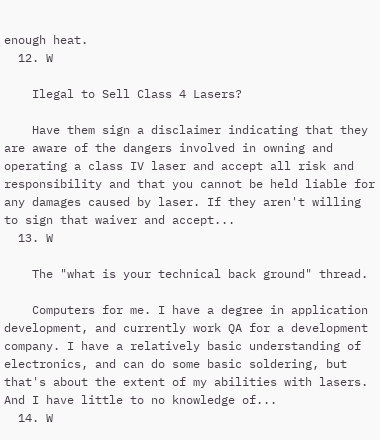enough heat.
  12. W

    Ilegal to Sell Class 4 Lasers?

    Have them sign a disclaimer indicating that they are aware of the dangers involved in owning and operating a class IV laser and accept all risk and responsibility and that you cannot be held liable for any damages caused by laser. If they aren't willing to sign that waiver and accept...
  13. W

    The "what is your technical back ground" thread.

    Computers for me. I have a degree in application development, and currently work QA for a development company. I have a relatively basic understanding of electronics, and can do some basic soldering, but that's about the extent of my abilities with lasers. And I have little to no knowledge of...
  14. W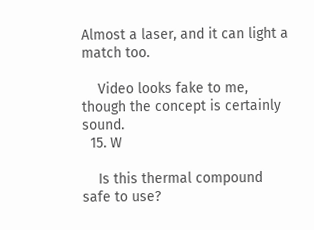Almost a laser, and it can light a match too.

    Video looks fake to me, though the concept is certainly sound.
  15. W

    Is this thermal compound safe to use?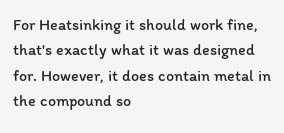For Heatsinking it should work fine, that's exactly what it was designed for. However, it does contain metal in the compound so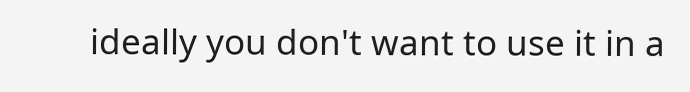ideally you don't want to use it in a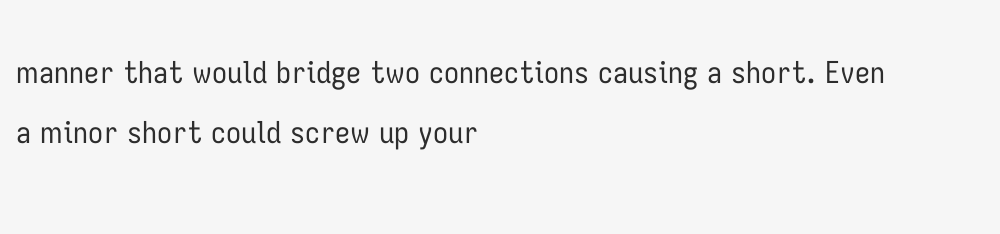manner that would bridge two connections causing a short. Even a minor short could screw up your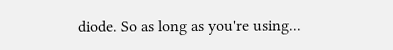diode. So as long as you're using...